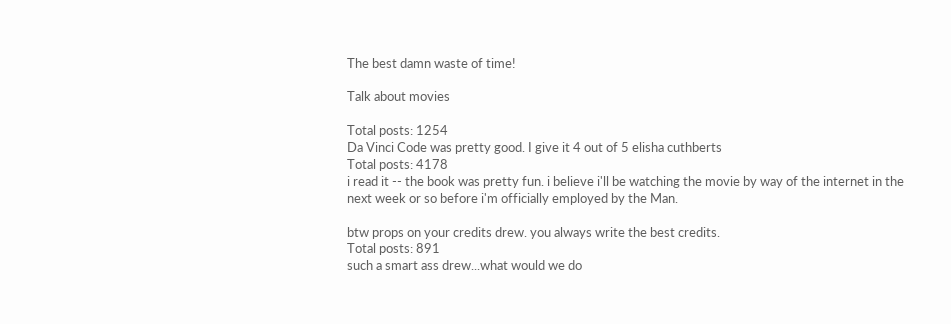The best damn waste of time!

Talk about movies

Total posts: 1254
Da Vinci Code was pretty good. I give it 4 out of 5 elisha cuthberts
Total posts: 4178
i read it -- the book was pretty fun. i believe i'll be watching the movie by way of the internet in the next week or so before i'm officially employed by the Man.

btw props on your credits drew. you always write the best credits.
Total posts: 891
such a smart ass drew...what would we do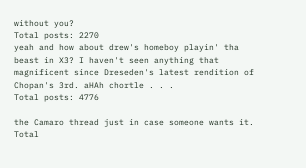without you?
Total posts: 2270
yeah and how about drew's homeboy playin' tha beast in X3? I haven't seen anything that magnificent since Dreseden's latest rendition of Chopan's 3rd. aHAh chortle . . .
Total posts: 4776

the Camaro thread just in case someone wants it.
Total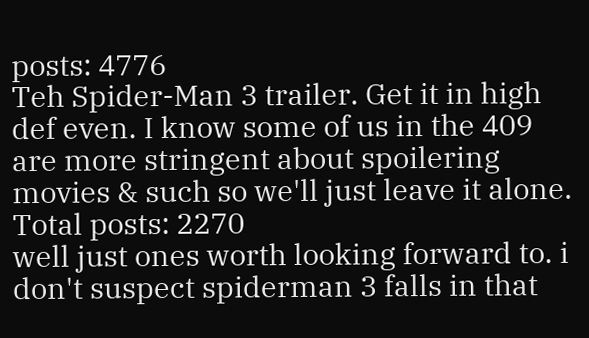posts: 4776
Teh Spider-Man 3 trailer. Get it in high def even. I know some of us in the 409 are more stringent about spoilering movies & such so we'll just leave it alone.
Total posts: 2270
well just ones worth looking forward to. i don't suspect spiderman 3 falls in that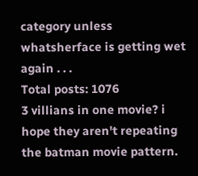category unless whatsherface is getting wet again . . .
Total posts: 1076
3 villians in one movie? i hope they aren't repeating the batman movie pattern.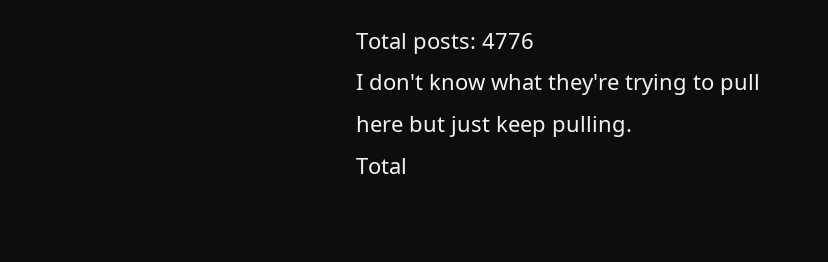Total posts: 4776
I don't know what they're trying to pull here but just keep pulling.
Total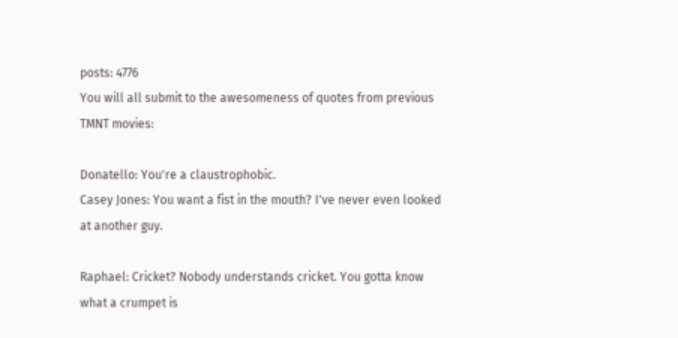posts: 4776
You will all submit to the awesomeness of quotes from previous TMNT movies:

Donatello: You're a claustrophobic.
Casey Jones: You want a fist in the mouth? I've never even looked at another guy.

Raphael: Cricket? Nobody understands cricket. You gotta know what a crumpet is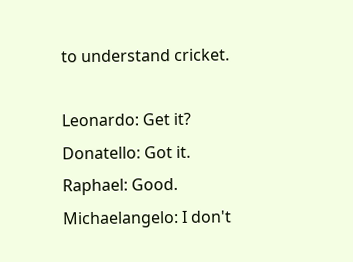to understand cricket.

Leonardo: Get it?
Donatello: Got it.
Raphael: Good.
Michaelangelo: I don't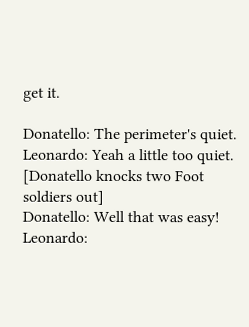get it.

Donatello: The perimeter's quiet.
Leonardo: Yeah a little too quiet.
[Donatello knocks two Foot soldiers out]
Donatello: Well that was easy!
Leonardo: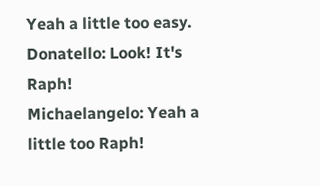Yeah a little too easy.
Donatello: Look! It's Raph!
Michaelangelo: Yeah a little too Raph!